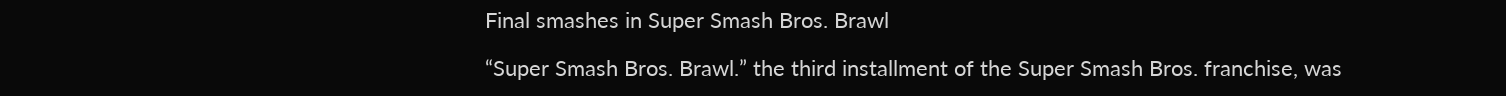Final smashes in Super Smash Bros. Brawl

“Super Smash Bros. Brawl.” the third installment of the Super Smash Bros. franchise, was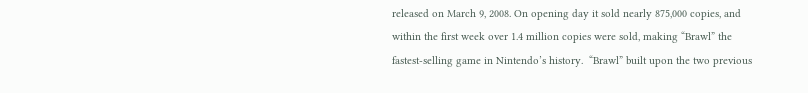released on March 9, 2008. On opening day it sold nearly 875,000 copies, and within the first week over 1.4 million copies were sold, making “Brawl” the fastest-selling game in Nintendo’s history.  “Brawl” built upon the two previous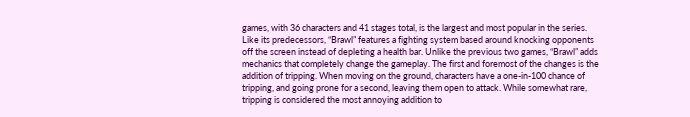games, with 36 characters and 41 stages total, is the largest and most popular in the series.
Like its predecessors, “Brawl” features a fighting system based around knocking opponents off the screen instead of depleting a health bar. Unlike the previous two games, “Brawl” adds mechanics that completely change the gameplay. The first and foremost of the changes is the addition of tripping. When moving on the ground, characters have a one-in-100 chance of tripping, and going prone for a second, leaving them open to attack. While somewhat rare, tripping is considered the most annoying addition to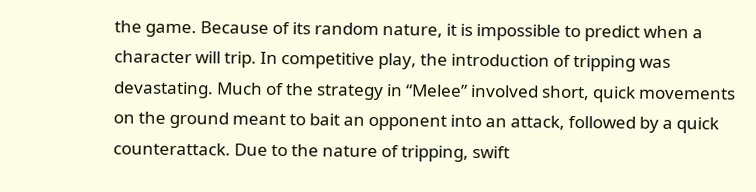the game. Because of its random nature, it is impossible to predict when a character will trip. In competitive play, the introduction of tripping was devastating. Much of the strategy in “Melee” involved short, quick movements on the ground meant to bait an opponent into an attack, followed by a quick counterattack. Due to the nature of tripping, swift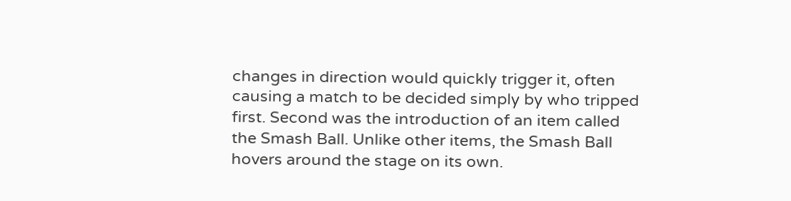changes in direction would quickly trigger it, often causing a match to be decided simply by who tripped first. Second was the introduction of an item called the Smash Ball. Unlike other items, the Smash Ball hovers around the stage on its own.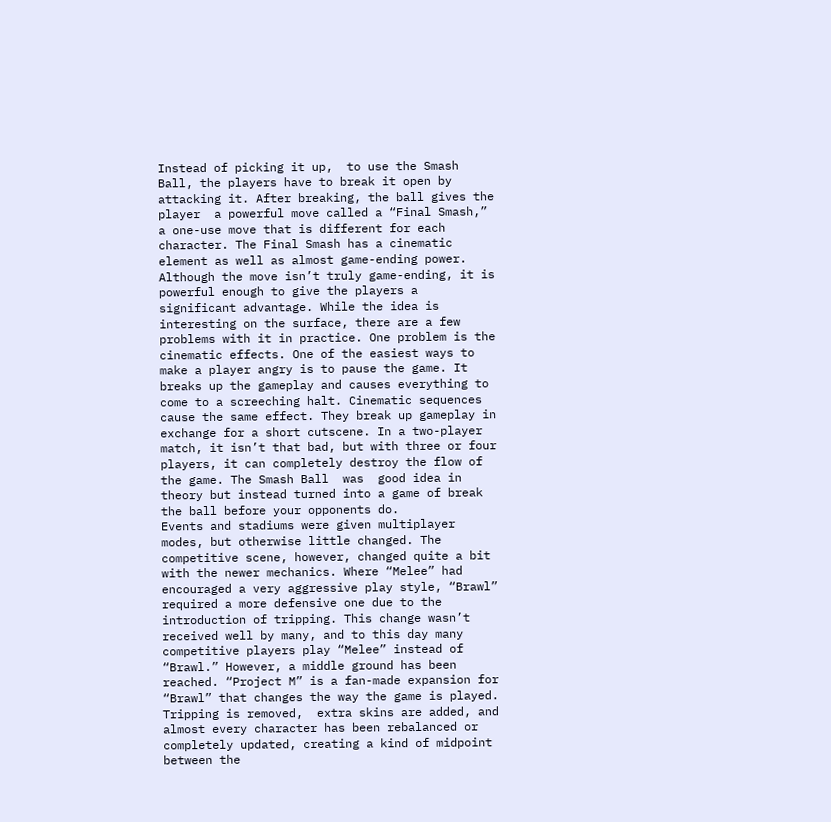Instead of picking it up,  to use the Smash Ball, the players have to break it open by attacking it. After breaking, the ball gives the player  a powerful move called a “Final Smash,”  a one-use move that is different for each character. The Final Smash has a cinematic element as well as almost game-ending power. Although the move isn’t truly game-ending, it is powerful enough to give the players a significant advantage. While the idea is interesting on the surface, there are a few problems with it in practice. One problem is the cinematic effects. One of the easiest ways to make a player angry is to pause the game. It breaks up the gameplay and causes everything to come to a screeching halt. Cinematic sequences cause the same effect. They break up gameplay in exchange for a short cutscene. In a two-player match, it isn’t that bad, but with three or four players, it can completely destroy the flow of the game. The Smash Ball  was  good idea in theory but instead turned into a game of break the ball before your opponents do.
Events and stadiums were given multiplayer modes, but otherwise little changed. The competitive scene, however, changed quite a bit with the newer mechanics. Where “Melee” had encouraged a very aggressive play style, “Brawl” required a more defensive one due to the introduction of tripping. This change wasn’t received well by many, and to this day many competitive players play “Melee” instead of “Brawl.” However, a middle ground has been reached. “Project M” is a fan-made expansion for “Brawl” that changes the way the game is played. Tripping is removed,  extra skins are added, and almost every character has been rebalanced or completely updated, creating a kind of midpoint between the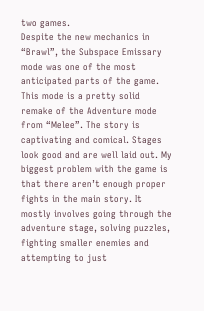two games.
Despite the new mechanics in “Brawl”, the Subspace Emissary mode was one of the most anticipated parts of the game. This mode is a pretty solid remake of the Adventure mode from “Melee”. The story is captivating and comical. Stages look good and are well laid out. My biggest problem with the game is that there aren’t enough proper fights in the main story. It mostly involves going through the adventure stage, solving puzzles, fighting smaller enemies and attempting to just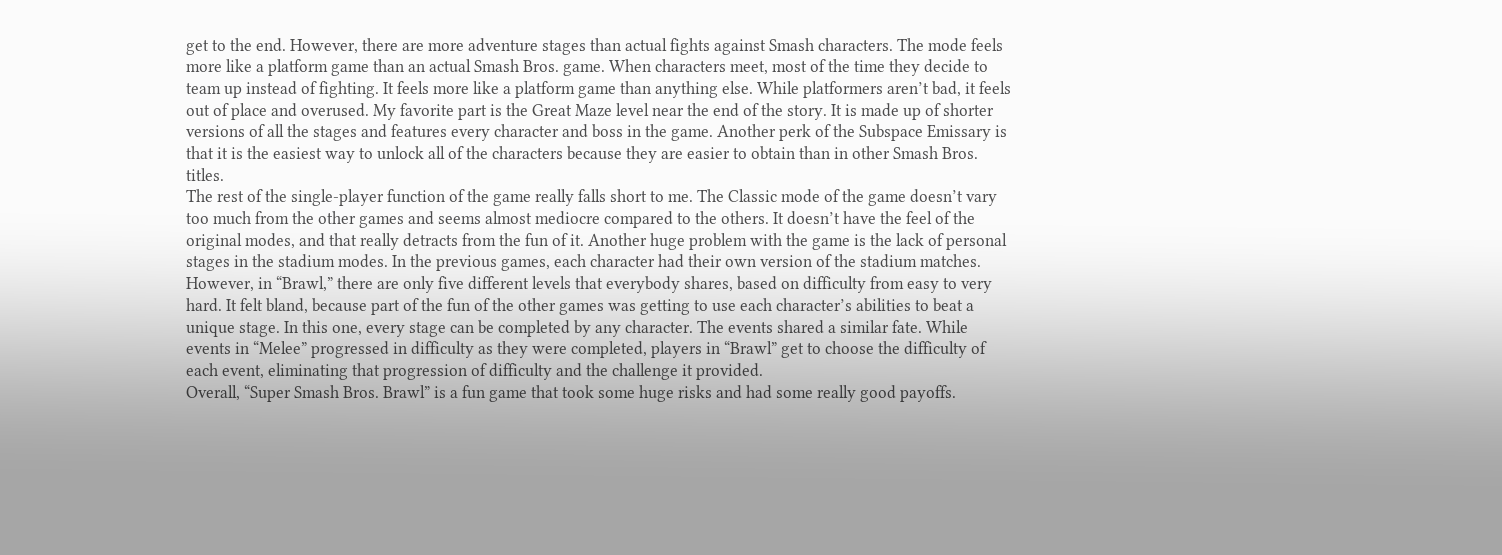get to the end. However, there are more adventure stages than actual fights against Smash characters. The mode feels more like a platform game than an actual Smash Bros. game. When characters meet, most of the time they decide to team up instead of fighting. It feels more like a platform game than anything else. While platformers aren’t bad, it feels out of place and overused. My favorite part is the Great Maze level near the end of the story. It is made up of shorter versions of all the stages and features every character and boss in the game. Another perk of the Subspace Emissary is that it is the easiest way to unlock all of the characters because they are easier to obtain than in other Smash Bros. titles.
The rest of the single-player function of the game really falls short to me. The Classic mode of the game doesn’t vary too much from the other games and seems almost mediocre compared to the others. It doesn’t have the feel of the original modes, and that really detracts from the fun of it. Another huge problem with the game is the lack of personal stages in the stadium modes. In the previous games, each character had their own version of the stadium matches. However, in “Brawl,” there are only five different levels that everybody shares, based on difficulty from easy to very hard. It felt bland, because part of the fun of the other games was getting to use each character’s abilities to beat a unique stage. In this one, every stage can be completed by any character. The events shared a similar fate. While events in “Melee” progressed in difficulty as they were completed, players in “Brawl” get to choose the difficulty of each event, eliminating that progression of difficulty and the challenge it provided.
Overall, “Super Smash Bros. Brawl” is a fun game that took some huge risks and had some really good payoffs.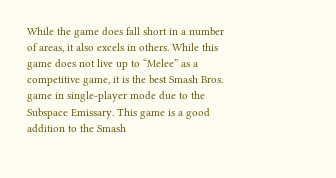While the game does fall short in a number of areas, it also excels in others. While this game does not live up to “Melee” as a competitive game, it is the best Smash Bros. game in single-player mode due to the Subspace Emissary. This game is a good addition to the Smash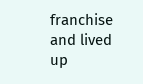franchise and lived up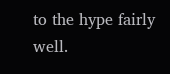to the hype fairly well.